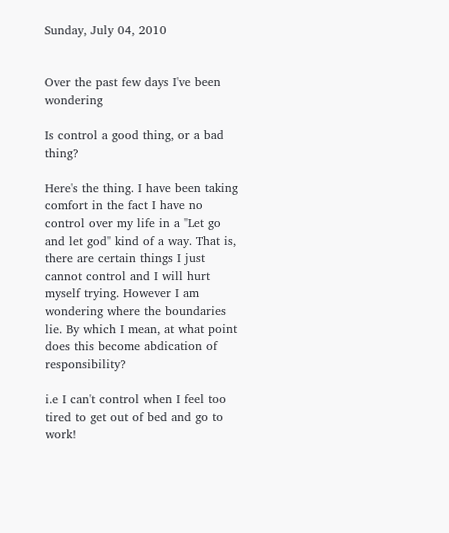Sunday, July 04, 2010


Over the past few days I've been wondering

Is control a good thing, or a bad thing?

Here's the thing. I have been taking comfort in the fact I have no control over my life in a "Let go and let god" kind of a way. That is, there are certain things I just cannot control and I will hurt myself trying. However I am wondering where the boundaries lie. By which I mean, at what point does this become abdication of responsibility?

i.e I can't control when I feel too tired to get out of bed and go to work!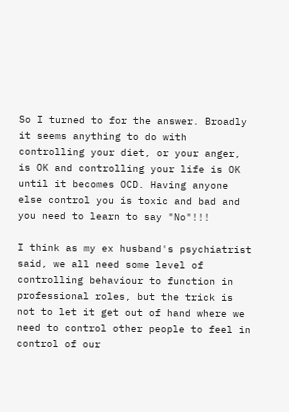So I turned to for the answer. Broadly it seems anything to do with controlling your diet, or your anger, is OK and controlling your life is OK until it becomes OCD. Having anyone else control you is toxic and bad and you need to learn to say "No"!!!

I think as my ex husband's psychiatrist said, we all need some level of controlling behaviour to function in professional roles, but the trick is not to let it get out of hand where we need to control other people to feel in control of our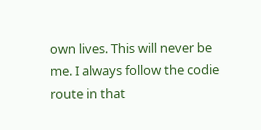own lives. This will never be me. I always follow the codie route in that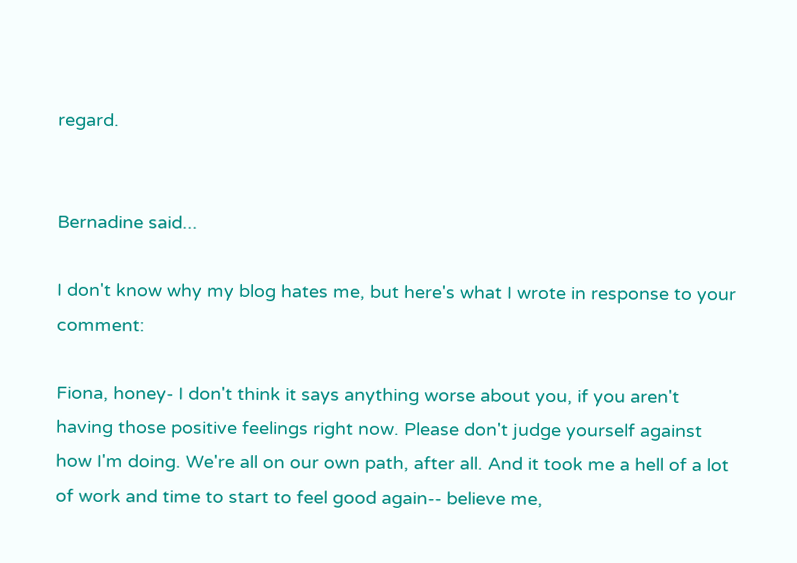regard.


Bernadine said...

I don't know why my blog hates me, but here's what I wrote in response to your comment:

Fiona, honey- I don't think it says anything worse about you, if you aren't having those positive feelings right now. Please don't judge yourself against how I'm doing. We're all on our own path, after all. And it took me a hell of a lot of work and time to start to feel good again-- believe me,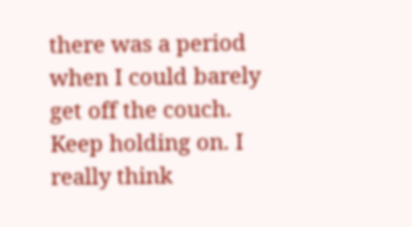there was a period when I could barely get off the couch. Keep holding on. I really think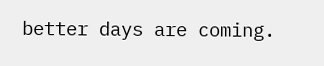better days are coming.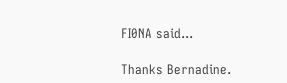FI0NA said...

Thanks Bernadine.